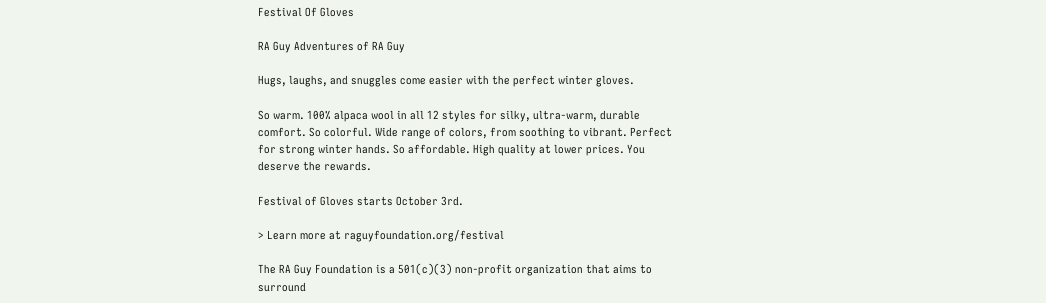Festival Of Gloves

RA Guy Adventures of RA Guy

Hugs, laughs, and snuggles come easier with the perfect winter gloves.

So warm. 100% alpaca wool in all 12 styles for silky, ultra-warm, durable comfort. So colorful. Wide range of colors, from soothing to vibrant. Perfect for strong winter hands. So affordable. High quality at lower prices. You deserve the rewards.

Festival of Gloves starts October 3rd.

> Learn more at raguyfoundation.org/festival

The RA Guy Foundation is a 501(c)(3) non-profit organization that aims to surround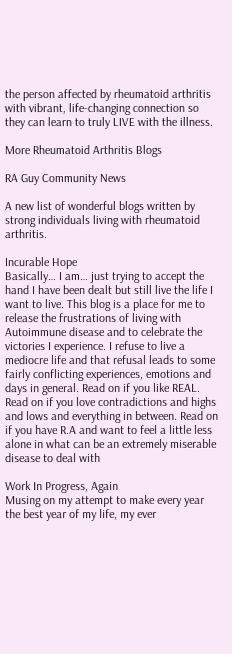the person affected by rheumatoid arthritis with vibrant, life-changing connection so they can learn to truly LIVE with the illness.

More Rheumatoid Arthritis Blogs

RA Guy Community News

A new list of wonderful blogs written by strong individuals living with rheumatoid arthritis.

Incurable Hope
Basically… I am… just trying to accept the hand I have been dealt but still live the life I want to live. This blog is a place for me to release the frustrations of living with Autoimmune disease and to celebrate the victories I experience. I refuse to live a mediocre life and that refusal leads to some fairly conflicting experiences, emotions and days in general. Read on if you like REAL. Read on if you love contradictions and highs and lows and everything in between. Read on if you have R.A and want to feel a little less alone in what can be an extremely miserable disease to deal with

Work In Progress, Again
Musing on my attempt to make every year the best year of my life, my ever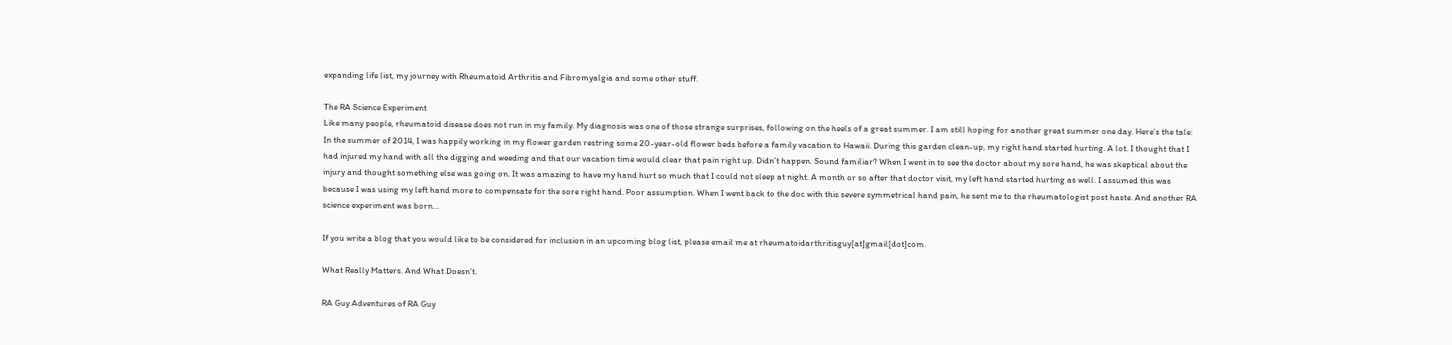expanding life list, my journey with Rheumatoid Arthritis and Fibromyalgia and some other stuff.

The RA Science Experiment
Like many people, rheumatoid disease does not run in my family. My diagnosis was one of those strange surprises, following on the heels of a great summer. I am still hoping for another great summer one day. Here’s the tale: In the summer of 2014, I was happily working in my flower garden restring some 20-year-old flower beds before a family vacation to Hawaii. During this garden clean-up, my right hand started hurting. A lot. I thought that I had injured my hand with all the digging and weeding and that our vacation time would clear that pain right up. Didn’t happen. Sound familiar? When I went in to see the doctor about my sore hand, he was skeptical about the injury and thought something else was going on. It was amazing to have my hand hurt so much that I could not sleep at night. A month or so after that doctor visit, my left hand started hurting as well. I assumed this was because I was using my left hand more to compensate for the sore right hand. Poor assumption. When I went back to the doc with this severe symmetrical hand pain, he sent me to the rheumatologist post haste. And another RA science experiment was born…

If you write a blog that you would like to be considered for inclusion in an upcoming blog list, please email me at rheumatoidarthritisguy[at]gmail[dot]com.

What Really Matters. And What Doesn’t.

RA Guy Adventures of RA Guy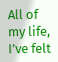All of my life, I’ve felt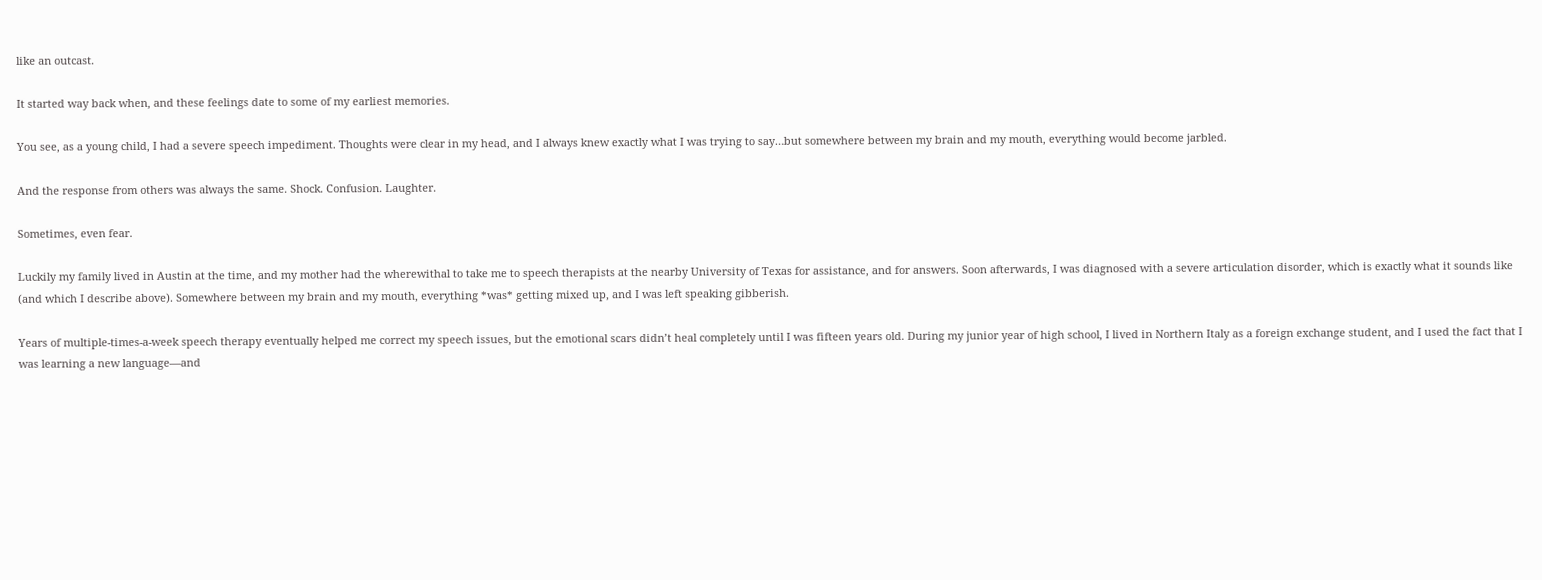like an outcast.

It started way back when, and these feelings date to some of my earliest memories.

You see, as a young child, I had a severe speech impediment. Thoughts were clear in my head, and I always knew exactly what I was trying to say…but somewhere between my brain and my mouth, everything would become jarbled.

And the response from others was always the same. Shock. Confusion. Laughter.

Sometimes, even fear.

Luckily my family lived in Austin at the time, and my mother had the wherewithal to take me to speech therapists at the nearby University of Texas for assistance, and for answers. Soon afterwards, I was diagnosed with a severe articulation disorder, which is exactly what it sounds like (and which I describe above). Somewhere between my brain and my mouth, everything *was* getting mixed up, and I was left speaking gibberish.

Years of multiple-times-a-week speech therapy eventually helped me correct my speech issues, but the emotional scars didn’t heal completely until I was fifteen years old. During my junior year of high school, I lived in Northern Italy as a foreign exchange student, and I used the fact that I was learning a new language—and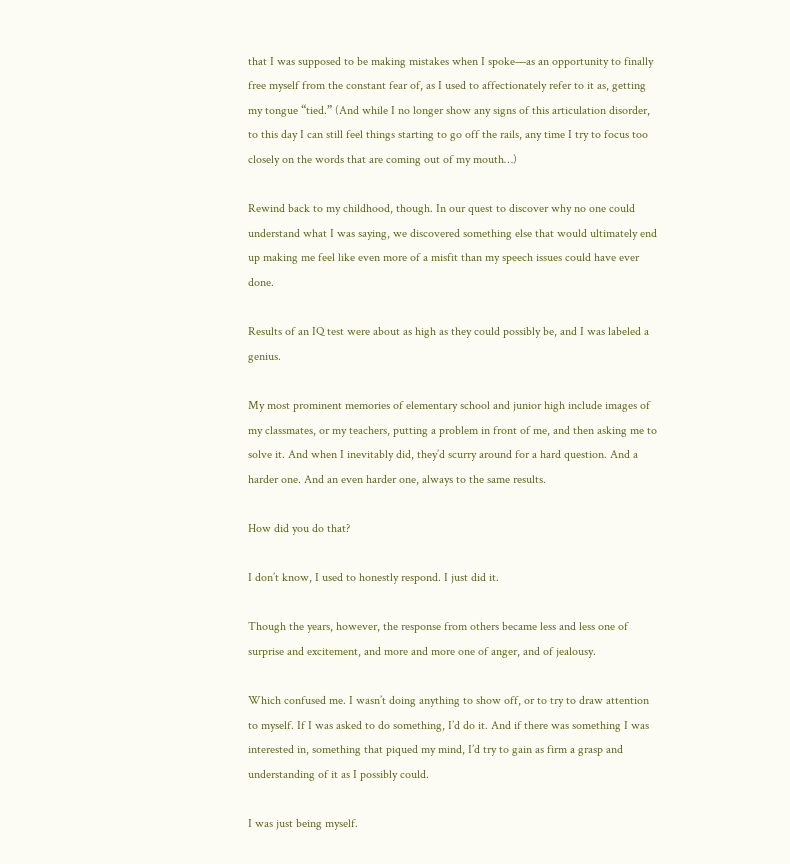that I was supposed to be making mistakes when I spoke—as an opportunity to finally free myself from the constant fear of, as I used to affectionately refer to it as, getting my tongue “tied.” (And while I no longer show any signs of this articulation disorder, to this day I can still feel things starting to go off the rails, any time I try to focus too closely on the words that are coming out of my mouth…)

Rewind back to my childhood, though. In our quest to discover why no one could understand what I was saying, we discovered something else that would ultimately end up making me feel like even more of a misfit than my speech issues could have ever done.

Results of an IQ test were about as high as they could possibly be, and I was labeled a genius.

My most prominent memories of elementary school and junior high include images of my classmates, or my teachers, putting a problem in front of me, and then asking me to solve it. And when I inevitably did, they’d scurry around for a hard question. And a harder one. And an even harder one, always to the same results.

How did you do that?

I don’t know, I used to honestly respond. I just did it.

Though the years, however, the response from others became less and less one of surprise and excitement, and more and more one of anger, and of jealousy.

Which confused me. I wasn’t doing anything to show off, or to try to draw attention to myself. If I was asked to do something, I’d do it. And if there was something I was interested in, something that piqued my mind, I’d try to gain as firm a grasp and understanding of it as I possibly could.

I was just being myself.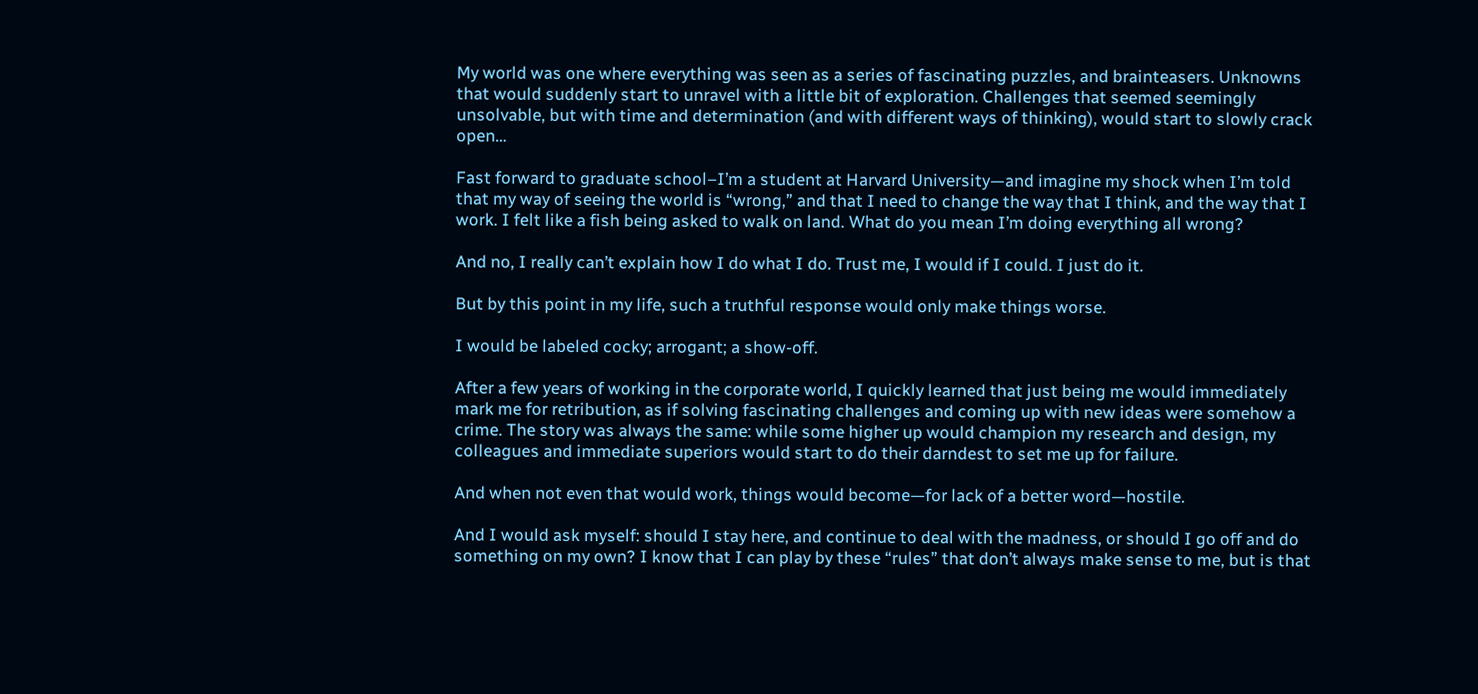My world was one where everything was seen as a series of fascinating puzzles, and brainteasers. Unknowns that would suddenly start to unravel with a little bit of exploration. Challenges that seemed seemingly unsolvable, but with time and determination (and with different ways of thinking), would start to slowly crack open…

Fast forward to graduate school–I’m a student at Harvard University—and imagine my shock when I’m told that my way of seeing the world is “wrong,” and that I need to change the way that I think, and the way that I work. I felt like a fish being asked to walk on land. What do you mean I’m doing everything all wrong?

And no, I really can’t explain how I do what I do. Trust me, I would if I could. I just do it.

But by this point in my life, such a truthful response would only make things worse.

I would be labeled cocky; arrogant; a show-off.

After a few years of working in the corporate world, I quickly learned that just being me would immediately mark me for retribution, as if solving fascinating challenges and coming up with new ideas were somehow a crime. The story was always the same: while some higher up would champion my research and design, my colleagues and immediate superiors would start to do their darndest to set me up for failure.

And when not even that would work, things would become—for lack of a better word—hostile.

And I would ask myself: should I stay here, and continue to deal with the madness, or should I go off and do something on my own? I know that I can play by these “rules” that don’t always make sense to me, but is that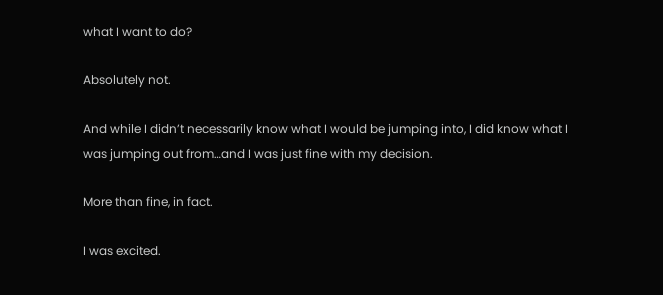what I want to do?

Absolutely not.

And while I didn’t necessarily know what I would be jumping into, I did know what I was jumping out from…and I was just fine with my decision.

More than fine, in fact.

I was excited.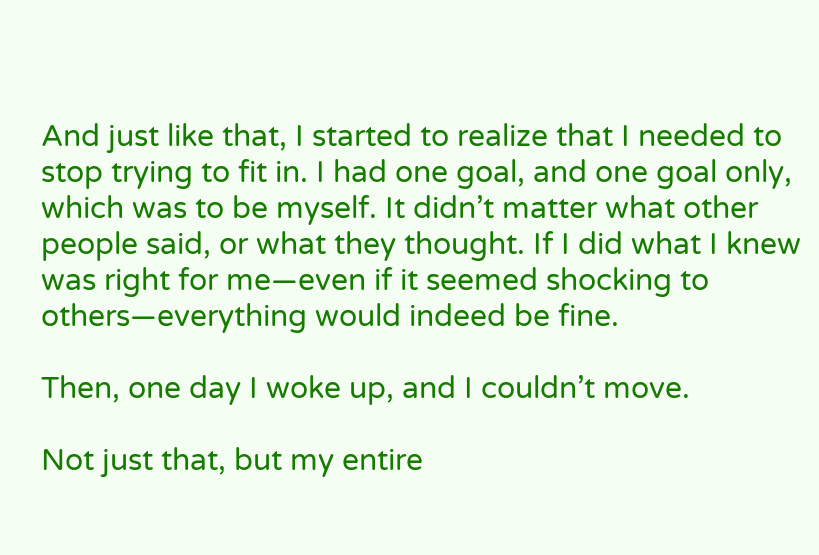And just like that, I started to realize that I needed to stop trying to fit in. I had one goal, and one goal only, which was to be myself. It didn’t matter what other people said, or what they thought. If I did what I knew was right for me—even if it seemed shocking to others—everything would indeed be fine.

Then, one day I woke up, and I couldn’t move.

Not just that, but my entire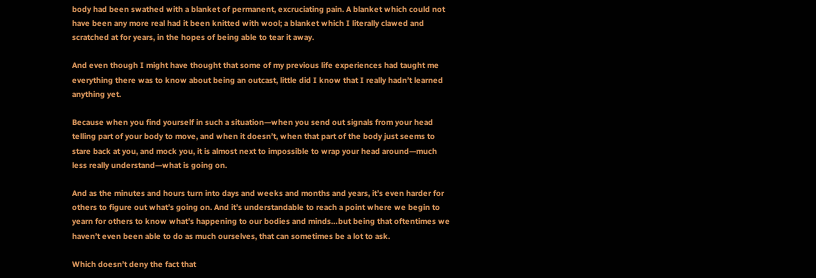body had been swathed with a blanket of permanent, excruciating pain. A blanket which could not have been any more real had it been knitted with wool; a blanket which I literally clawed and scratched at for years, in the hopes of being able to tear it away.

And even though I might have thought that some of my previous life experiences had taught me everything there was to know about being an outcast, little did I know that I really hadn’t learned anything yet.

Because when you find yourself in such a situation—when you send out signals from your head telling part of your body to move, and when it doesn’t, when that part of the body just seems to stare back at you, and mock you, it is almost next to impossible to wrap your head around—much less really understand—what is going on.

And as the minutes and hours turn into days and weeks and months and years, it’s even harder for others to figure out what’s going on. And it’s understandable to reach a point where we begin to yearn for others to know what’s happening to our bodies and minds…but being that oftentimes we haven’t even been able to do as much ourselves, that can sometimes be a lot to ask.

Which doesn’t deny the fact that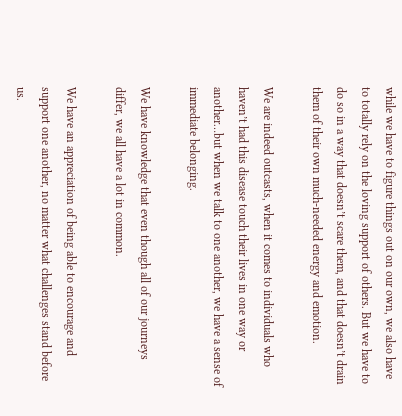while we have to figure things out on our own, we also have to totally rely on the loving support of others. But we have to do so in a way that doesn’t scare them, and that doesn’t drain them of their own much-needed energy and emotion.

We are indeed outcasts, when it comes to individuals who haven’t had this disease touch their lives in one way or another…but when we talk to one another, we have a sense of immediate belonging.

We have knowledge that even though all of our journeys differ, we all have a lot in common.

We have an appreciation of being able to encourage and support one another, no matter what challenges stand before us.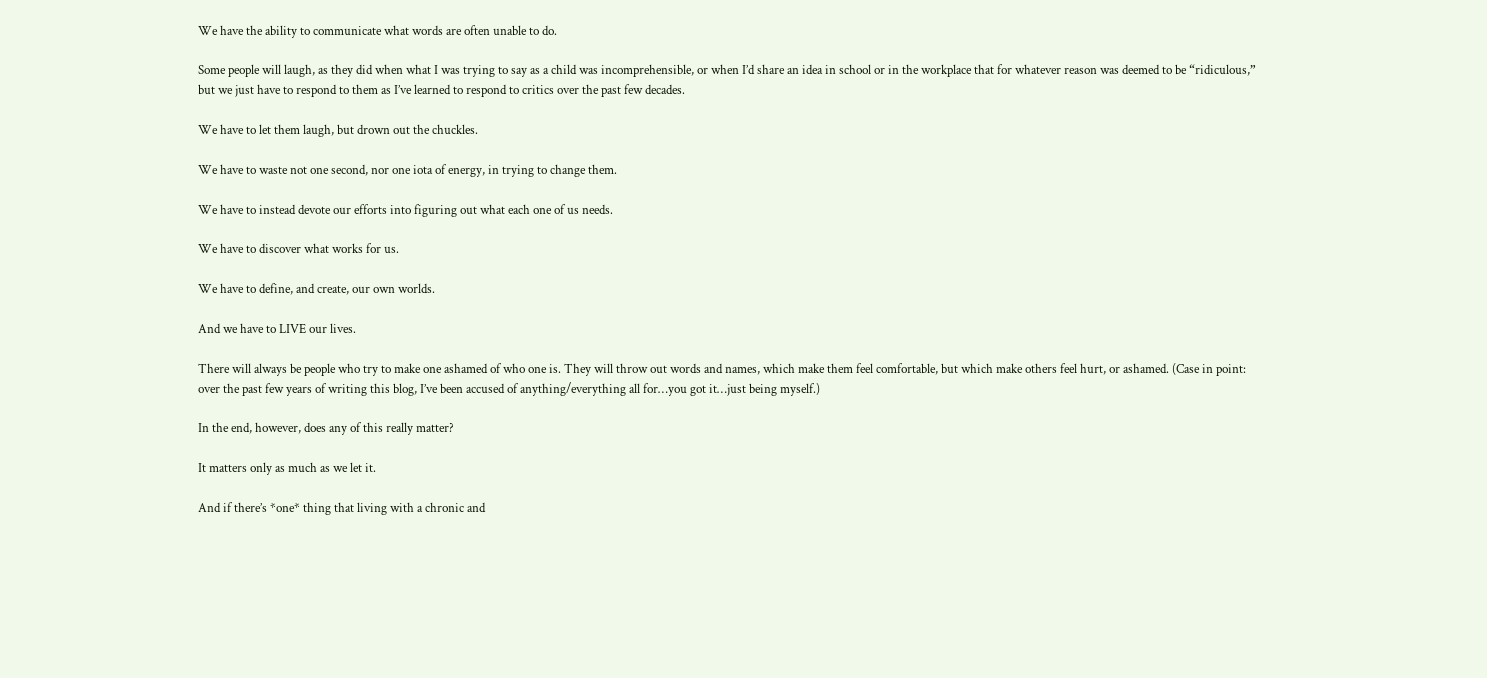We have the ability to communicate what words are often unable to do.

Some people will laugh, as they did when what I was trying to say as a child was incomprehensible, or when I’d share an idea in school or in the workplace that for whatever reason was deemed to be “ridiculous,” but we just have to respond to them as I’ve learned to respond to critics over the past few decades.

We have to let them laugh, but drown out the chuckles.

We have to waste not one second, nor one iota of energy, in trying to change them.

We have to instead devote our efforts into figuring out what each one of us needs.

We have to discover what works for us.

We have to define, and create, our own worlds.

And we have to LIVE our lives.

There will always be people who try to make one ashamed of who one is. They will throw out words and names, which make them feel comfortable, but which make others feel hurt, or ashamed. (Case in point: over the past few years of writing this blog, I’ve been accused of anything/everything all for…you got it…just being myself.)

In the end, however, does any of this really matter?

It matters only as much as we let it.

And if there’s *one* thing that living with a chronic and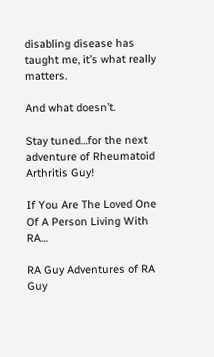disabling disease has taught me, it’s what really matters.

And what doesn’t.

Stay tuned…for the next adventure of Rheumatoid Arthritis Guy!

If You Are The Loved One Of A Person Living With RA…

RA Guy Adventures of RA Guy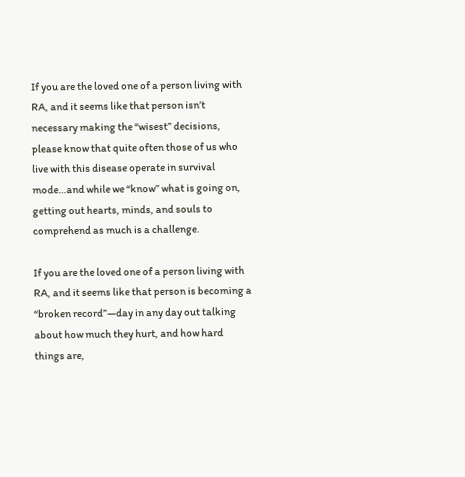If you are the loved one of a person living with RA, and it seems like that person isn’t necessary making the “wisest” decisions, please know that quite often those of us who live with this disease operate in survival mode…and while we “know” what is going on, getting out hearts, minds, and souls to comprehend as much is a challenge.

If you are the loved one of a person living with RA, and it seems like that person is becoming a “broken record”—day in any day out talking about how much they hurt, and how hard things are,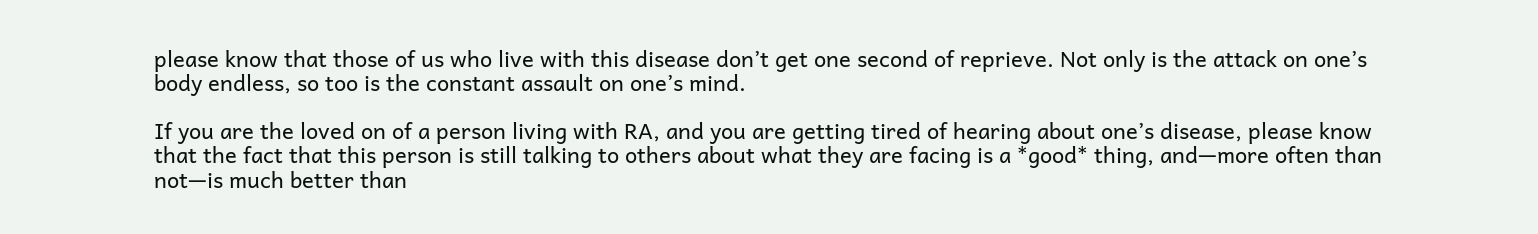please know that those of us who live with this disease don’t get one second of reprieve. Not only is the attack on one’s body endless, so too is the constant assault on one’s mind.

If you are the loved on of a person living with RA, and you are getting tired of hearing about one’s disease, please know that the fact that this person is still talking to others about what they are facing is a *good* thing, and—more often than not—is much better than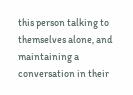this person talking to themselves alone, and maintaining a conversation in their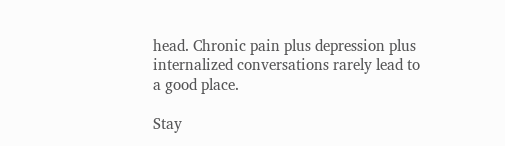head. Chronic pain plus depression plus internalized conversations rarely lead to a good place.

Stay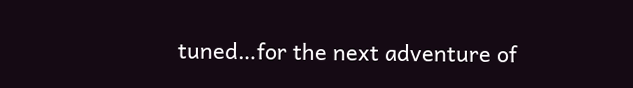tuned…for the next adventure of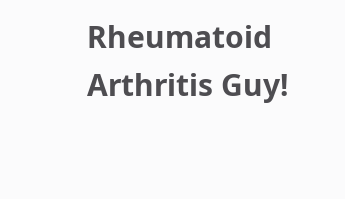Rheumatoid Arthritis Guy!